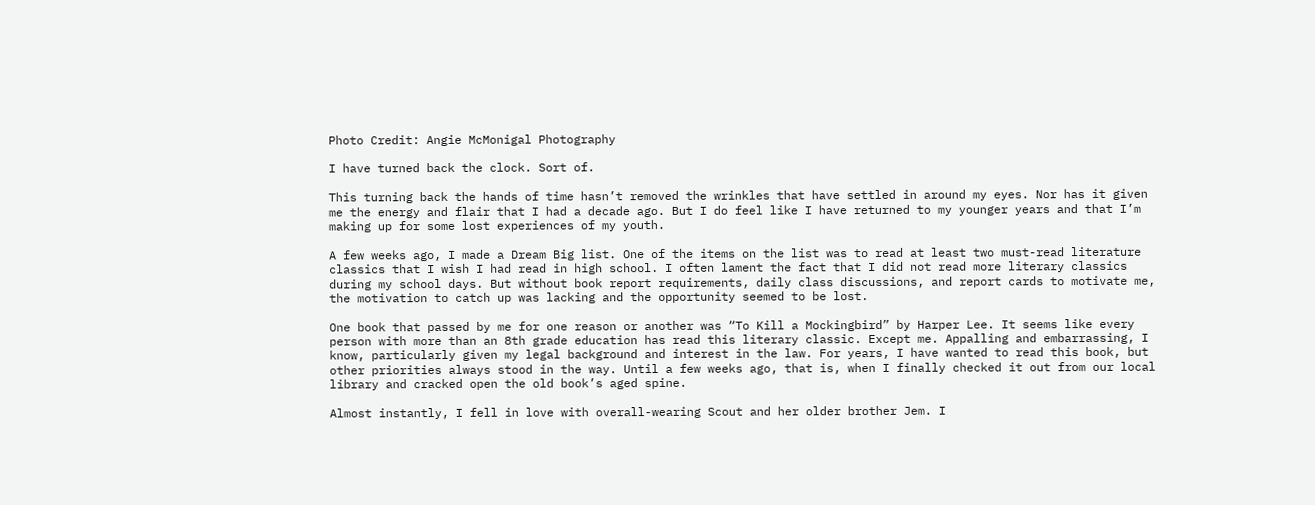Photo Credit: Angie McMonigal Photography

I have turned back the clock. Sort of.

This turning back the hands of time hasn’t removed the wrinkles that have settled in around my eyes. Nor has it given me the energy and flair that I had a decade ago. But I do feel like I have returned to my younger years and that I’m making up for some lost experiences of my youth.

A few weeks ago, I made a Dream Big list. One of the items on the list was to read at least two must-read literature classics that I wish I had read in high school. I often lament the fact that I did not read more literary classics during my school days. But without book report requirements, daily class discussions, and report cards to motivate me, the motivation to catch up was lacking and the opportunity seemed to be lost.

One book that passed by me for one reason or another was “To Kill a Mockingbird” by Harper Lee. It seems like every person with more than an 8th grade education has read this literary classic. Except me. Appalling and embarrassing, I know, particularly given my legal background and interest in the law. For years, I have wanted to read this book, but other priorities always stood in the way. Until a few weeks ago, that is, when I finally checked it out from our local library and cracked open the old book’s aged spine.

Almost instantly, I fell in love with overall-wearing Scout and her older brother Jem. I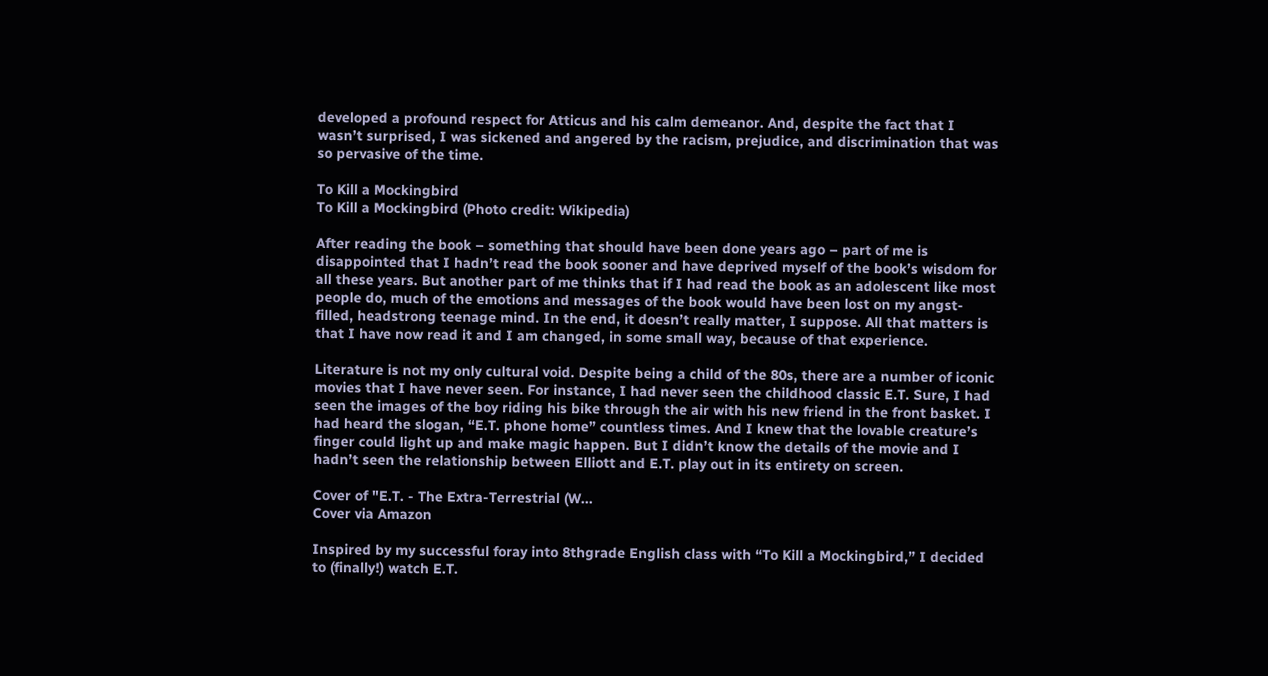developed a profound respect for Atticus and his calm demeanor. And, despite the fact that I wasn’t surprised, I was sickened and angered by the racism, prejudice, and discrimination that was so pervasive of the time.

To Kill a Mockingbird
To Kill a Mockingbird (Photo credit: Wikipedia)

After reading the book – something that should have been done years ago – part of me is disappointed that I hadn’t read the book sooner and have deprived myself of the book’s wisdom for all these years. But another part of me thinks that if I had read the book as an adolescent like most people do, much of the emotions and messages of the book would have been lost on my angst-filled, headstrong teenage mind. In the end, it doesn’t really matter, I suppose. All that matters is that I have now read it and I am changed, in some small way, because of that experience.

Literature is not my only cultural void. Despite being a child of the 80s, there are a number of iconic movies that I have never seen. For instance, I had never seen the childhood classic E.T. Sure, I had seen the images of the boy riding his bike through the air with his new friend in the front basket. I had heard the slogan, “E.T. phone home” countless times. And I knew that the lovable creature’s finger could light up and make magic happen. But I didn’t know the details of the movie and I hadn’t seen the relationship between Elliott and E.T. play out in its entirety on screen.

Cover of "E.T. - The Extra-Terrestrial (W...
Cover via Amazon

Inspired by my successful foray into 8thgrade English class with “To Kill a Mockingbird,” I decided to (finally!) watch E.T.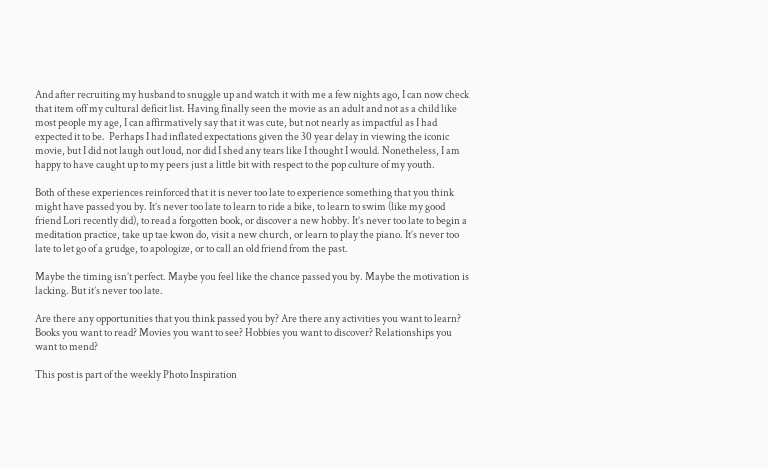And after recruiting my husband to snuggle up and watch it with me a few nights ago, I can now check that item off my cultural deficit list. Having finally seen the movie as an adult and not as a child like most people my age, I can affirmatively say that it was cute, but not nearly as impactful as I had expected it to be.  Perhaps I had inflated expectations given the 30 year delay in viewing the iconic movie, but I did not laugh out loud, nor did I shed any tears like I thought I would. Nonetheless, I am happy to have caught up to my peers just a little bit with respect to the pop culture of my youth.

Both of these experiences reinforced that it is never too late to experience something that you think might have passed you by. It’s never too late to learn to ride a bike, to learn to swim (like my good friend Lori recently did), to read a forgotten book, or discover a new hobby. It’s never too late to begin a meditation practice, take up tae kwon do, visit a new church, or learn to play the piano. It’s never too late to let go of a grudge, to apologize, or to call an old friend from the past.

Maybe the timing isn’t perfect. Maybe you feel like the chance passed you by. Maybe the motivation is lacking. But it’s never too late.

Are there any opportunities that you think passed you by? Are there any activities you want to learn? Books you want to read? Movies you want to see? Hobbies you want to discover? Relationships you want to mend?

This post is part of the weekly Photo Inspiration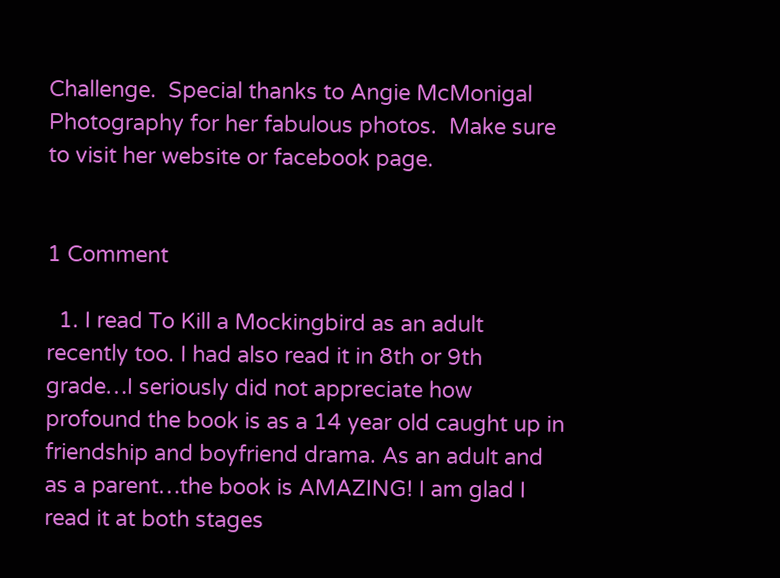Challenge.  Special thanks to Angie McMonigal Photography for her fabulous photos.  Make sure to visit her website or facebook page.


1 Comment

  1. I read To Kill a Mockingbird as an adult recently too. I had also read it in 8th or 9th grade…I seriously did not appreciate how profound the book is as a 14 year old caught up in friendship and boyfriend drama. As an adult and as a parent…the book is AMAZING! I am glad I read it at both stages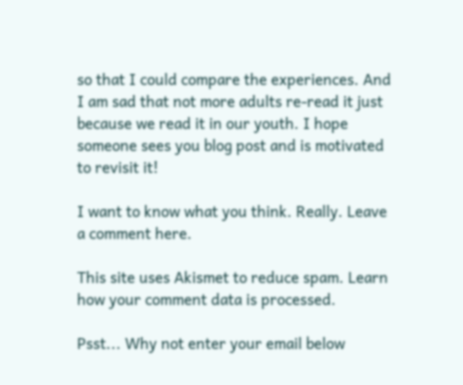so that I could compare the experiences. And I am sad that not more adults re-read it just because we read it in our youth. I hope someone sees you blog post and is motivated to revisit it!

I want to know what you think. Really. Leave a comment here.

This site uses Akismet to reduce spam. Learn how your comment data is processed.

Psst... Why not enter your email below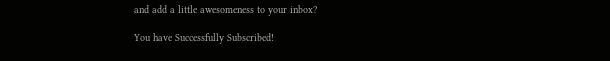and add a little awesomeness to your inbox?

You have Successfully Subscribed!